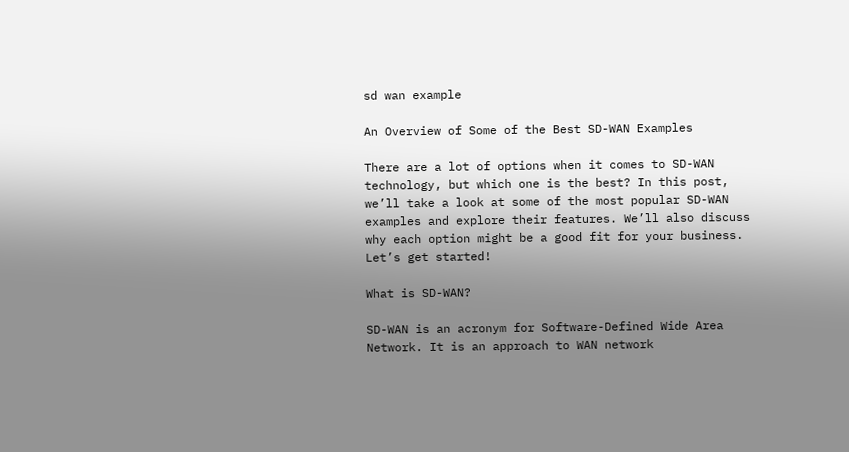sd wan example

An Overview of Some of the Best SD-WAN Examples

There are a lot of options when it comes to SD-WAN technology, but which one is the best? In this post, we’ll take a look at some of the most popular SD-WAN examples and explore their features. We’ll also discuss why each option might be a good fit for your business. Let’s get started!

What is SD-WAN?

SD-WAN is an acronym for Software-Defined Wide Area Network. It is an approach to WAN network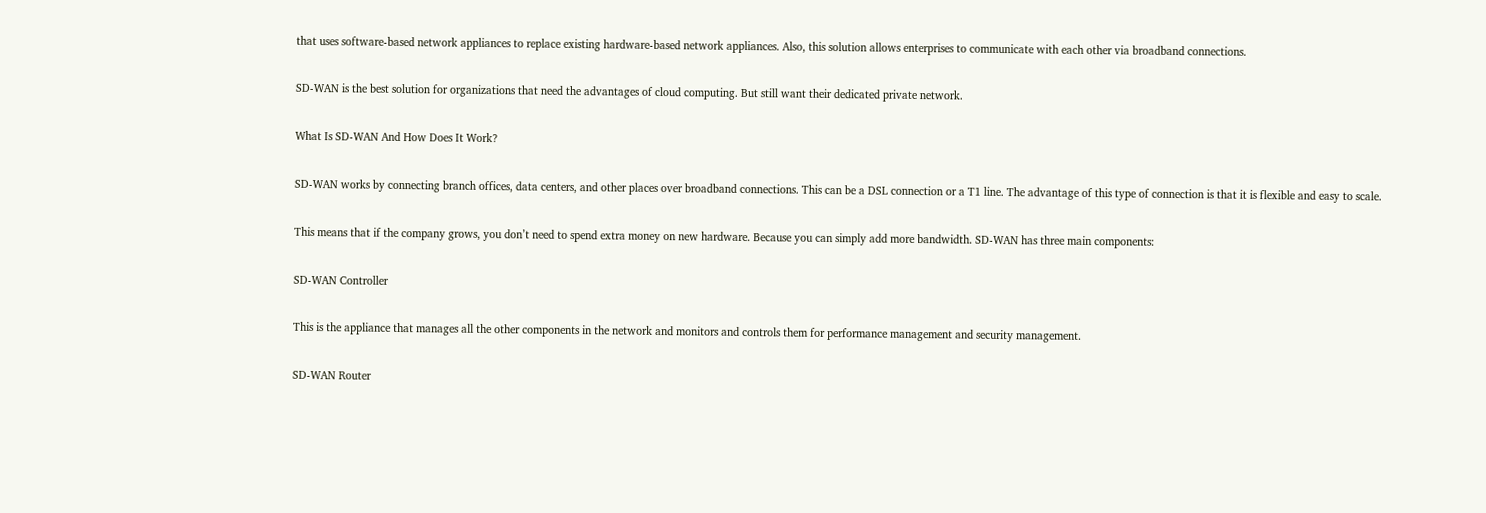that uses software-based network appliances to replace existing hardware-based network appliances. Also, this solution allows enterprises to communicate with each other via broadband connections.

SD-WAN is the best solution for organizations that need the advantages of cloud computing. But still want their dedicated private network.

What Is SD-WAN And How Does It Work?

SD-WAN works by connecting branch offices, data centers, and other places over broadband connections. This can be a DSL connection or a T1 line. The advantage of this type of connection is that it is flexible and easy to scale.

This means that if the company grows, you don’t need to spend extra money on new hardware. Because you can simply add more bandwidth. SD-WAN has three main components:

SD-WAN Controller

This is the appliance that manages all the other components in the network and monitors and controls them for performance management and security management.

SD-WAN Router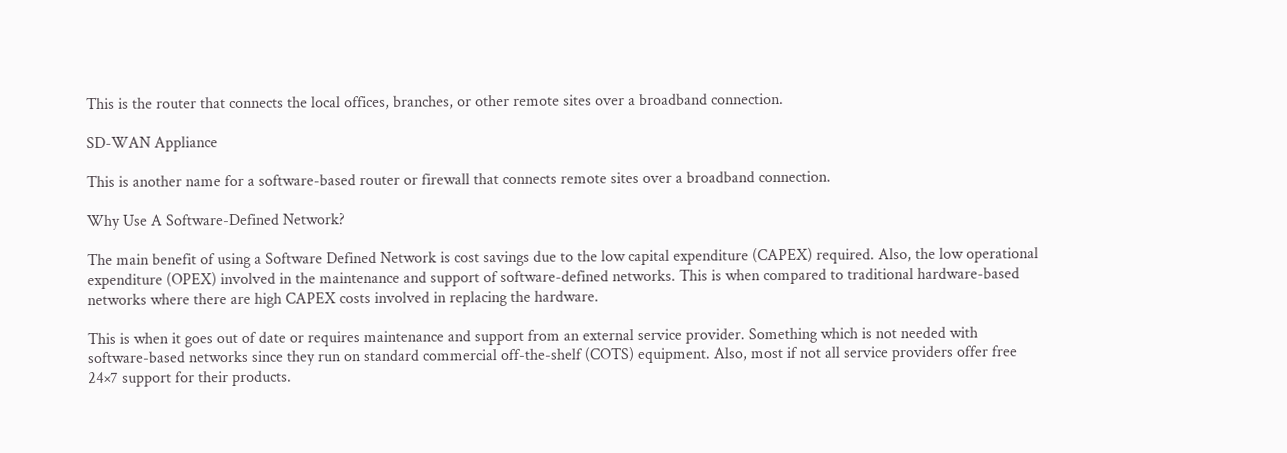This is the router that connects the local offices, branches, or other remote sites over a broadband connection.

SD-WAN Appliance

This is another name for a software-based router or firewall that connects remote sites over a broadband connection.

Why Use A Software-Defined Network?

The main benefit of using a Software Defined Network is cost savings due to the low capital expenditure (CAPEX) required. Also, the low operational expenditure (OPEX) involved in the maintenance and support of software-defined networks. This is when compared to traditional hardware-based networks where there are high CAPEX costs involved in replacing the hardware.

This is when it goes out of date or requires maintenance and support from an external service provider. Something which is not needed with software-based networks since they run on standard commercial off-the-shelf (COTS) equipment. Also, most if not all service providers offer free 24×7 support for their products.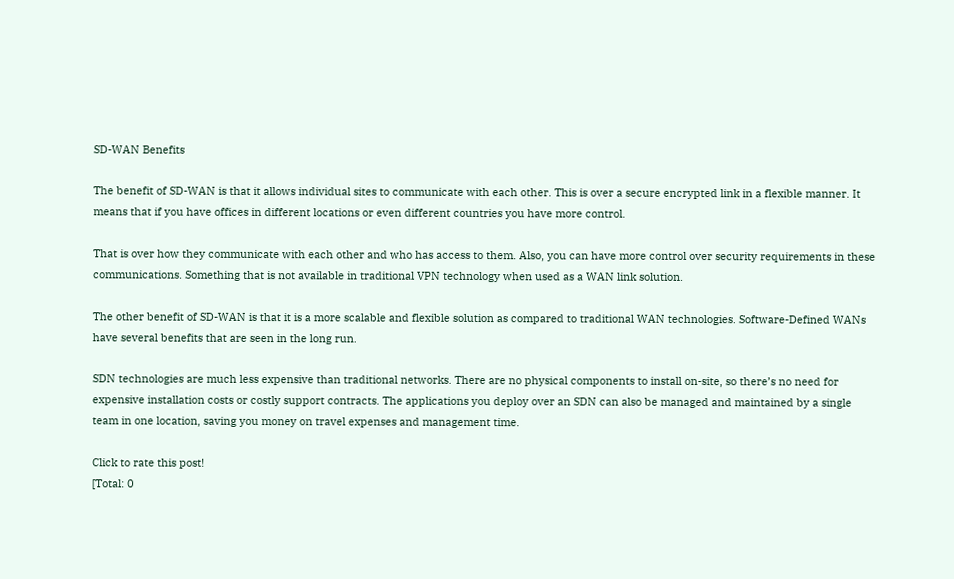SD-WAN Benefits

The benefit of SD-WAN is that it allows individual sites to communicate with each other. This is over a secure encrypted link in a flexible manner. It means that if you have offices in different locations or even different countries you have more control.

That is over how they communicate with each other and who has access to them. Also, you can have more control over security requirements in these communications. Something that is not available in traditional VPN technology when used as a WAN link solution.

The other benefit of SD-WAN is that it is a more scalable and flexible solution as compared to traditional WAN technologies. Software-Defined WANs have several benefits that are seen in the long run.

SDN technologies are much less expensive than traditional networks. There are no physical components to install on-site, so there’s no need for expensive installation costs or costly support contracts. The applications you deploy over an SDN can also be managed and maintained by a single team in one location, saving you money on travel expenses and management time.

Click to rate this post!
[Total: 0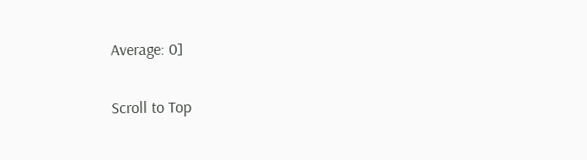Average: 0]

Scroll to Top